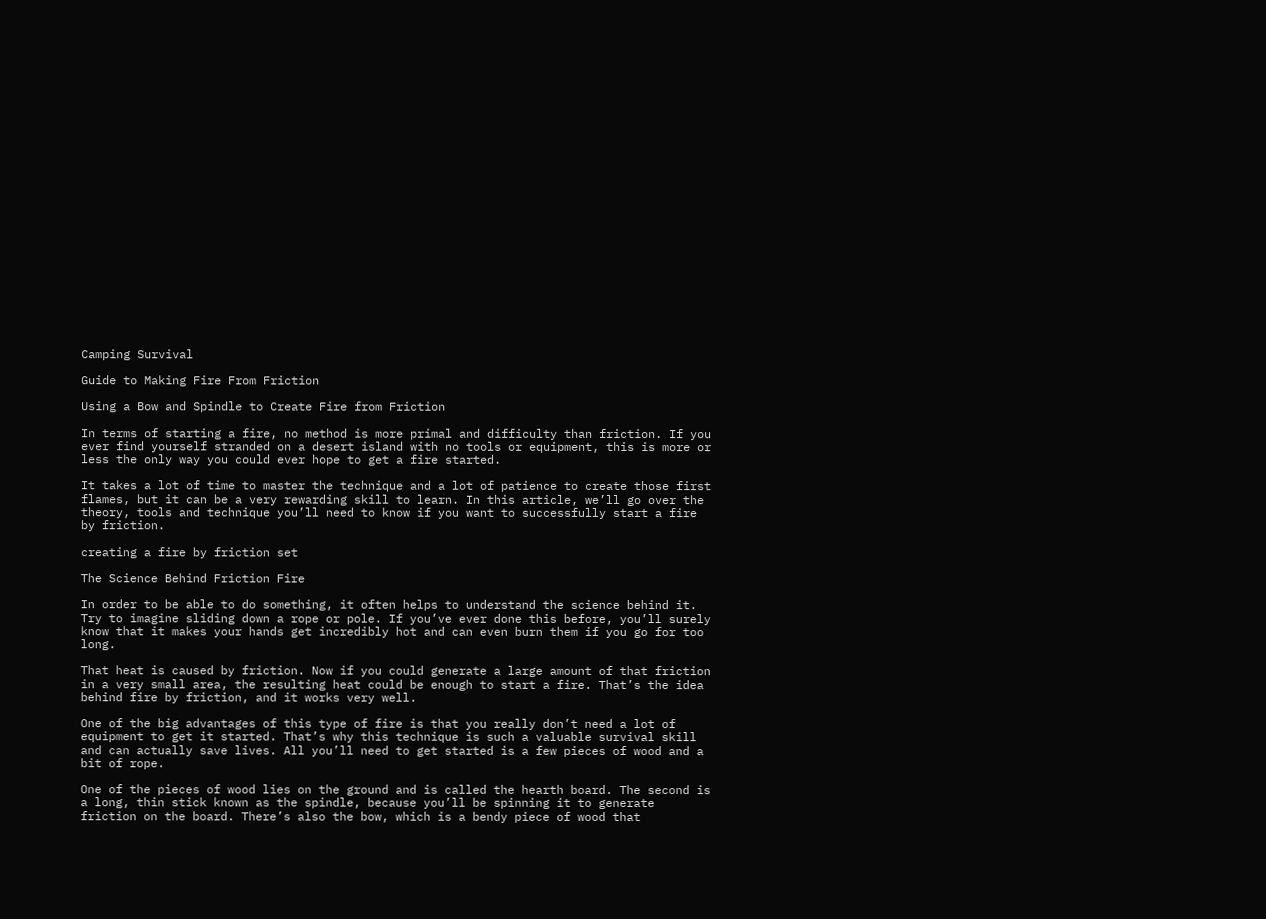Camping Survival

Guide to Making Fire From Friction

Using a Bow and Spindle to Create Fire from Friction

In terms of starting a fire, no method is more primal and difficulty than friction. If you ever find yourself stranded on a desert island with no tools or equipment, this is more or less the only way you could ever hope to get a fire started.

It takes a lot of time to master the technique and a lot of patience to create those first flames, but it can be a very rewarding skill to learn. In this article, we’ll go over the theory, tools and technique you’ll need to know if you want to successfully start a fire by friction.

creating a fire by friction set

The Science Behind Friction Fire

In order to be able to do something, it often helps to understand the science behind it. Try to imagine sliding down a rope or pole. If you’ve ever done this before, you’ll surely know that it makes your hands get incredibly hot and can even burn them if you go for too long.

That heat is caused by friction. Now if you could generate a large amount of that friction in a very small area, the resulting heat could be enough to start a fire. That’s the idea behind fire by friction, and it works very well.

One of the big advantages of this type of fire is that you really don’t need a lot of equipment to get it started. That’s why this technique is such a valuable survival skill and can actually save lives. All you’ll need to get started is a few pieces of wood and a bit of rope.

One of the pieces of wood lies on the ground and is called the hearth board. The second is a long, thin stick known as the spindle, because you’ll be spinning it to generate friction on the board. There’s also the bow, which is a bendy piece of wood that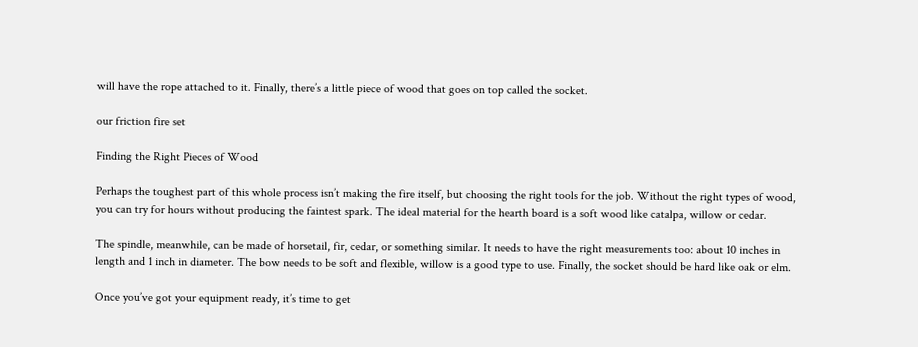will have the rope attached to it. Finally, there’s a little piece of wood that goes on top called the socket.

our friction fire set

Finding the Right Pieces of Wood

Perhaps the toughest part of this whole process isn’t making the fire itself, but choosing the right tools for the job. Without the right types of wood, you can try for hours without producing the faintest spark. The ideal material for the hearth board is a soft wood like catalpa, willow or cedar.

The spindle, meanwhile, can be made of horsetail, fir, cedar, or something similar. It needs to have the right measurements too: about 10 inches in length and 1 inch in diameter. The bow needs to be soft and flexible, willow is a good type to use. Finally, the socket should be hard like oak or elm.

Once you’ve got your equipment ready, it’s time to get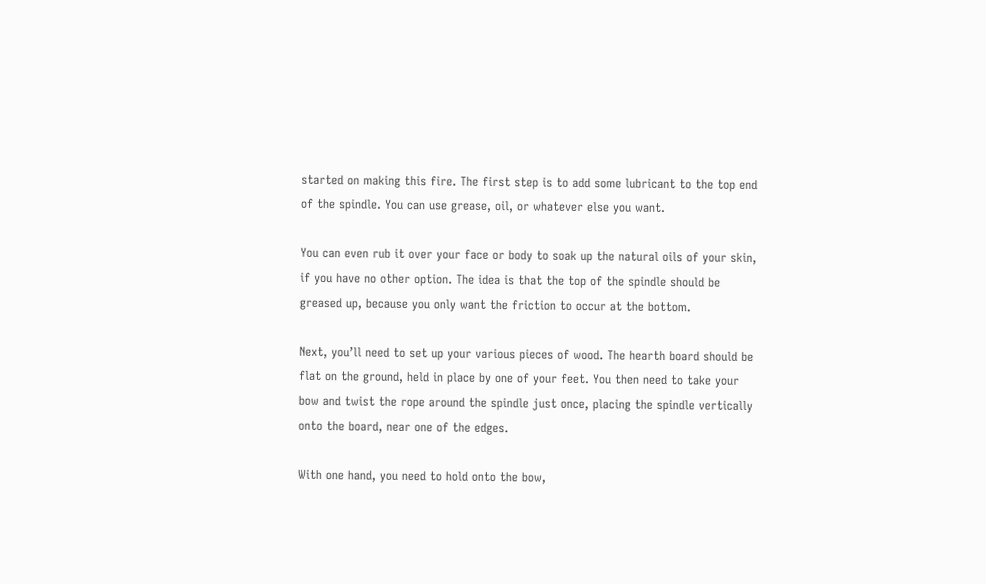started on making this fire. The first step is to add some lubricant to the top end of the spindle. You can use grease, oil, or whatever else you want.

You can even rub it over your face or body to soak up the natural oils of your skin, if you have no other option. The idea is that the top of the spindle should be greased up, because you only want the friction to occur at the bottom.

Next, you’ll need to set up your various pieces of wood. The hearth board should be flat on the ground, held in place by one of your feet. You then need to take your bow and twist the rope around the spindle just once, placing the spindle vertically onto the board, near one of the edges.

With one hand, you need to hold onto the bow,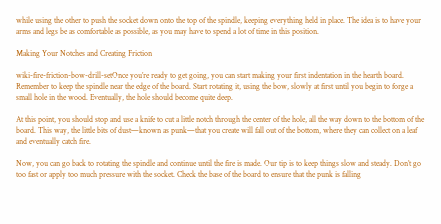while using the other to push the socket down onto the top of the spindle, keeping everything held in place. The idea is to have your arms and legs be as comfortable as possible, as you may have to spend a lot of time in this position.

Making Your Notches and Creating Friction

wiki-fire-friction-bow-drill-setOnce you’re ready to get going, you can start making your first indentation in the hearth board. Remember to keep the spindle near the edge of the board. Start rotating it, using the bow, slowly at first until you begin to forge a small hole in the wood. Eventually, the hole should become quite deep.

At this point, you should stop and use a knife to cut a little notch through the center of the hole, all the way down to the bottom of the board. This way, the little bits of dust—known as punk—that you create will fall out of the bottom, where they can collect on a leaf and eventually catch fire.

Now, you can go back to rotating the spindle and continue until the fire is made. Our tip is to keep things slow and steady. Don’t go too fast or apply too much pressure with the socket. Check the base of the board to ensure that the punk is falling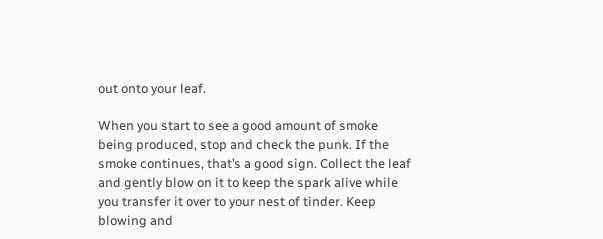out onto your leaf.

When you start to see a good amount of smoke being produced, stop and check the punk. If the smoke continues, that’s a good sign. Collect the leaf and gently blow on it to keep the spark alive while you transfer it over to your nest of tinder. Keep blowing and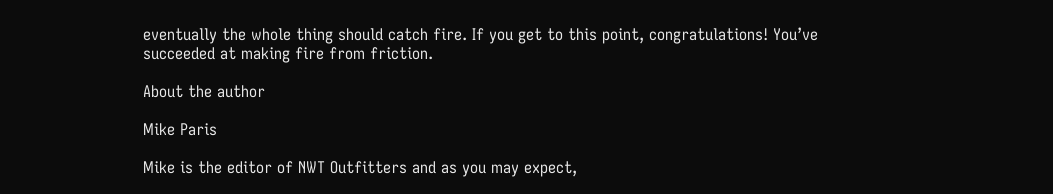eventually the whole thing should catch fire. If you get to this point, congratulations! You’ve succeeded at making fire from friction.

About the author

Mike Paris

Mike is the editor of NWT Outfitters and as you may expect,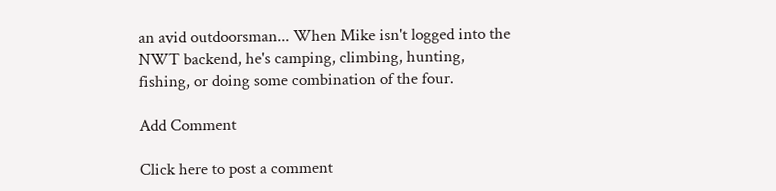an avid outdoorsman... When Mike isn't logged into the NWT backend, he's camping, climbing, hunting, fishing, or doing some combination of the four.

Add Comment

Click here to post a comment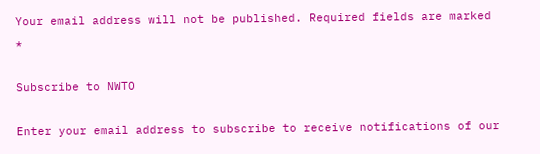Your email address will not be published. Required fields are marked *

Subscribe to NWTO

Enter your email address to subscribe to receive notifications of our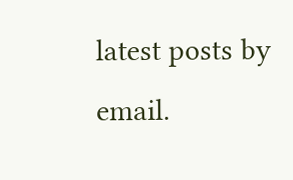latest posts by email.